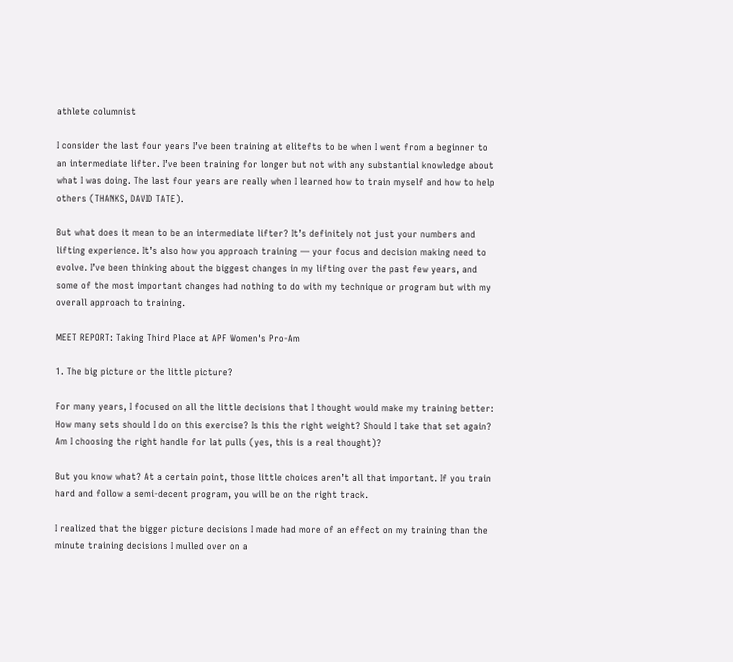athlete columnist

I consider the last four years I’ve been training at elitefts to be when I went from a beginner to an intermediate lifter. I’ve been training for longer but not with any substantial knowledge about what I was doing. The last four years are really when I learned how to train myself and how to help others (THANKS, DAVID TATE).

But what does it mean to be an intermediate lifter? It’s definitely not just your numbers and lifting experience. It’s also how you approach training — your focus and decision making need to evolve. I’ve been thinking about the biggest changes in my lifting over the past few years, and some of the most important changes had nothing to do with my technique or program but with my overall approach to training.

MEET REPORT: Taking Third Place at APF Women's Pro-Am

1. The big picture or the little picture?

For many years, I focused on all the little decisions that I thought would make my training better: How many sets should I do on this exercise? Is this the right weight? Should I take that set again? Am I choosing the right handle for lat pulls (yes, this is a real thought)?

But you know what? At a certain point, those little choices aren’t all that important. If you train hard and follow a semi-decent program, you will be on the right track.

I realized that the bigger picture decisions I made had more of an effect on my training than the minute training decisions I mulled over on a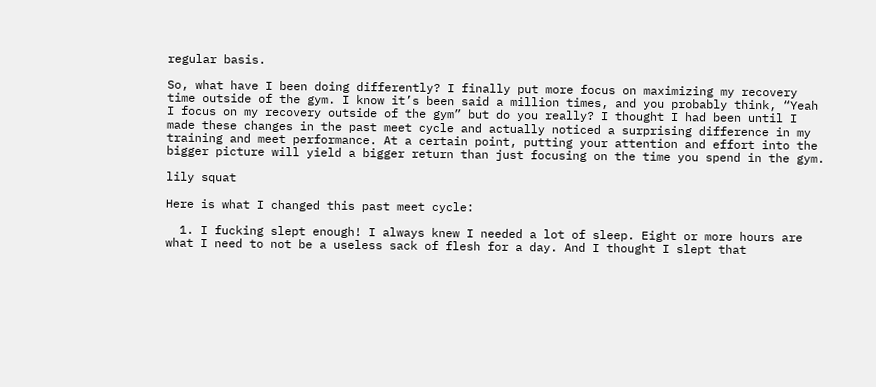regular basis.

So, what have I been doing differently? I finally put more focus on maximizing my recovery time outside of the gym. I know it’s been said a million times, and you probably think, “Yeah I focus on my recovery outside of the gym” but do you really? I thought I had been until I made these changes in the past meet cycle and actually noticed a surprising difference in my training and meet performance. At a certain point, putting your attention and effort into the bigger picture will yield a bigger return than just focusing on the time you spend in the gym.

lily squat

Here is what I changed this past meet cycle:

  1. I fucking slept enough! I always knew I needed a lot of sleep. Eight or more hours are what I need to not be a useless sack of flesh for a day. And I thought I slept that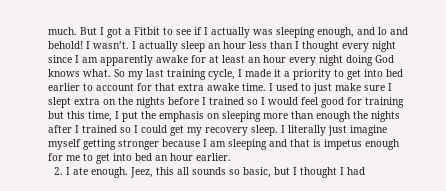much. But I got a Fitbit to see if I actually was sleeping enough, and lo and behold! I wasn’t. I actually sleep an hour less than I thought every night since I am apparently awake for at least an hour every night doing God knows what. So my last training cycle, I made it a priority to get into bed earlier to account for that extra awake time. I used to just make sure I slept extra on the nights before I trained so I would feel good for training but this time, I put the emphasis on sleeping more than enough the nights after I trained so I could get my recovery sleep. I literally just imagine myself getting stronger because I am sleeping and that is impetus enough for me to get into bed an hour earlier.
  2. I ate enough. Jeez, this all sounds so basic, but I thought I had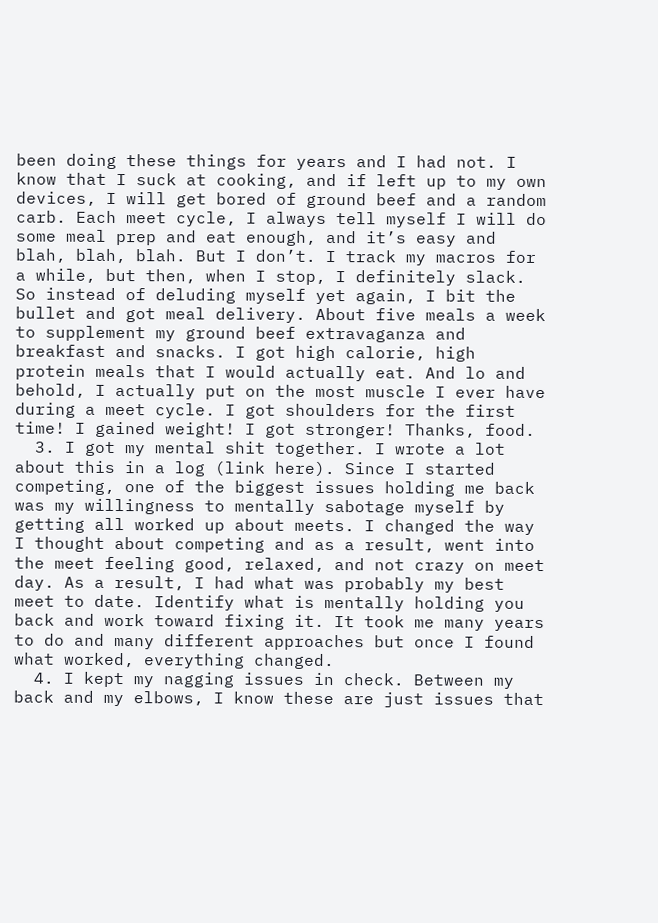been doing these things for years and I had not. I know that I suck at cooking, and if left up to my own devices, I will get bored of ground beef and a random carb. Each meet cycle, I always tell myself I will do some meal prep and eat enough, and it’s easy and blah, blah, blah. But I don’t. I track my macros for a while, but then, when I stop, I definitely slack. So instead of deluding myself yet again, I bit the bullet and got meal delivery. About five meals a week to supplement my ground beef extravaganza and breakfast and snacks. I got high calorie, high protein meals that I would actually eat. And lo and behold, I actually put on the most muscle I ever have during a meet cycle. I got shoulders for the first time! I gained weight! I got stronger! Thanks, food.
  3. I got my mental shit together. I wrote a lot about this in a log (link here). Since I started competing, one of the biggest issues holding me back was my willingness to mentally sabotage myself by getting all worked up about meets. I changed the way I thought about competing and as a result, went into the meet feeling good, relaxed, and not crazy on meet day. As a result, I had what was probably my best meet to date. Identify what is mentally holding you back and work toward fixing it. It took me many years to do and many different approaches but once I found what worked, everything changed.
  4. I kept my nagging issues in check. Between my back and my elbows, I know these are just issues that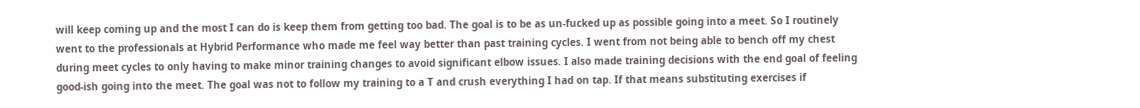will keep coming up and the most I can do is keep them from getting too bad. The goal is to be as un-fucked up as possible going into a meet. So I routinely went to the professionals at Hybrid Performance who made me feel way better than past training cycles. I went from not being able to bench off my chest during meet cycles to only having to make minor training changes to avoid significant elbow issues. I also made training decisions with the end goal of feeling good-ish going into the meet. The goal was not to follow my training to a T and crush everything I had on tap. If that means substituting exercises if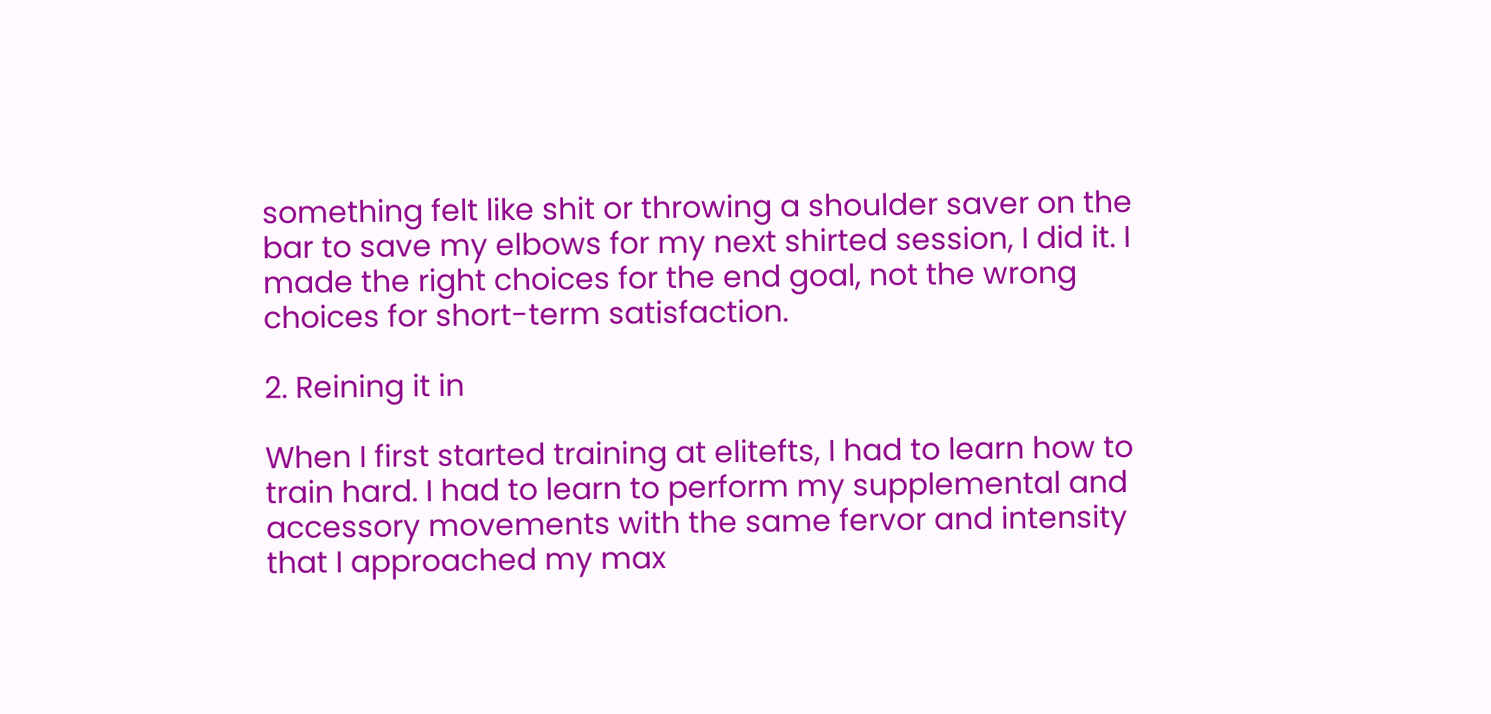something felt like shit or throwing a shoulder saver on the bar to save my elbows for my next shirted session, I did it. I made the right choices for the end goal, not the wrong choices for short-term satisfaction.

2. Reining it in

When I first started training at elitefts, I had to learn how to train hard. I had to learn to perform my supplemental and accessory movements with the same fervor and intensity that I approached my max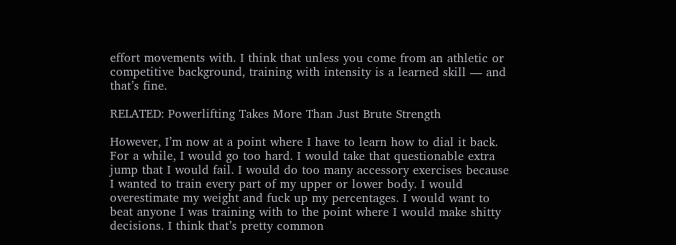effort movements with. I think that unless you come from an athletic or competitive background, training with intensity is a learned skill — and that’s fine.

RELATED: Powerlifting Takes More Than Just Brute Strength

However, I’m now at a point where I have to learn how to dial it back. For a while, I would go too hard. I would take that questionable extra jump that I would fail. I would do too many accessory exercises because I wanted to train every part of my upper or lower body. I would overestimate my weight and fuck up my percentages. I would want to beat anyone I was training with to the point where I would make shitty decisions. I think that’s pretty common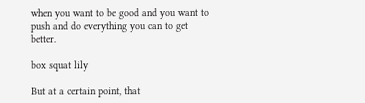when you want to be good and you want to push and do everything you can to get better.

box squat lily

But at a certain point, that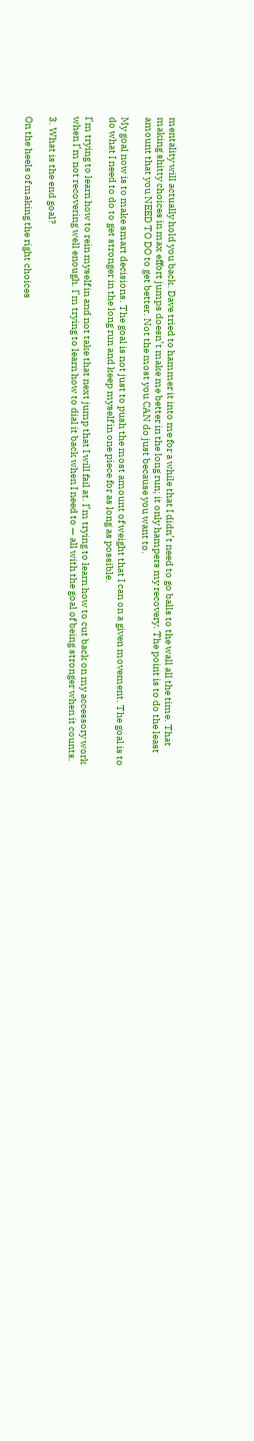mentality will actually hold you back. Dave tried to hammer it into me for a while that I didn’t need to go balls to the wall all the time. That making shitty choices in max effort jumps doesn’t make me better in the long run; it only hampers my recovery. The point is to do the least amount that you NEED TO DO to get better. Not the most you CAN do just because you want to.

My goal now is to make smart decisions. The goal is not just to push the most amount of weight that I can on a given movement. The goal is to do what I need to do to get stronger in the long run and keep myself in one piece for as long as possible.

I’m trying to learn how to rein myself in and not take that next jump that I will fail at. I’m trying to learn how to cut back on my accessory work when I’m not recovering well enough. I’m trying to learn how to dial it back when I need to — all with the goal of being stronger when it counts.

3. What is the end goal?

On the heels of making the right choices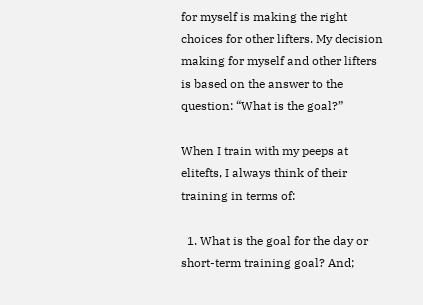for myself is making the right choices for other lifters. My decision making for myself and other lifters is based on the answer to the question: “What is the goal?”

When I train with my peeps at elitefts, I always think of their training in terms of:

  1. What is the goal for the day or short-term training goal? And;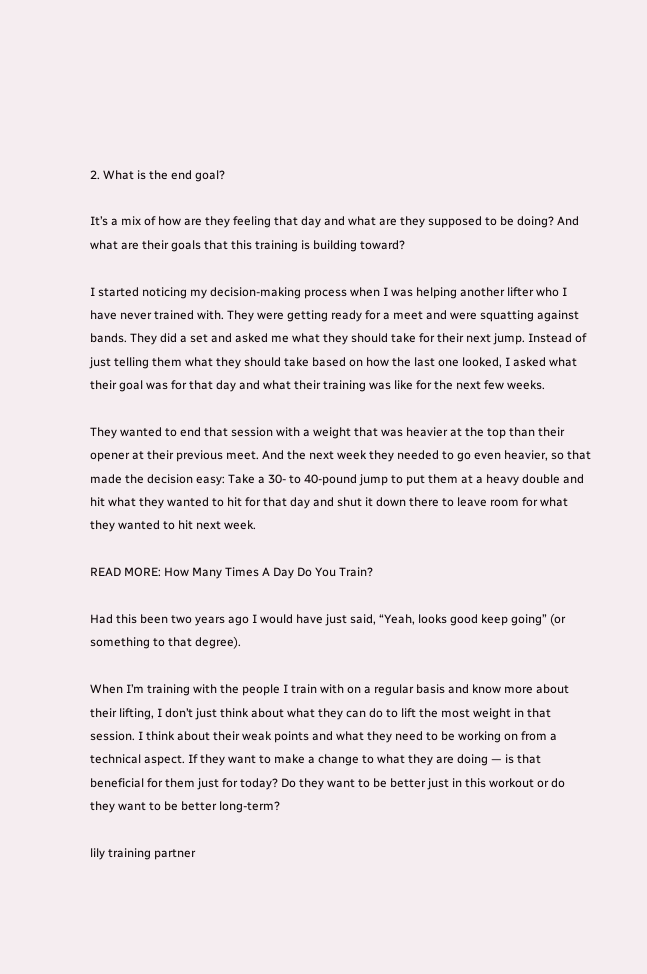2. What is the end goal?

It’s a mix of how are they feeling that day and what are they supposed to be doing? And what are their goals that this training is building toward?

I started noticing my decision-making process when I was helping another lifter who I have never trained with. They were getting ready for a meet and were squatting against bands. They did a set and asked me what they should take for their next jump. Instead of just telling them what they should take based on how the last one looked, I asked what their goal was for that day and what their training was like for the next few weeks.

They wanted to end that session with a weight that was heavier at the top than their opener at their previous meet. And the next week they needed to go even heavier, so that made the decision easy: Take a 30- to 40-pound jump to put them at a heavy double and hit what they wanted to hit for that day and shut it down there to leave room for what they wanted to hit next week.

READ MORE: How Many Times A Day Do You Train?

Had this been two years ago I would have just said, “Yeah, looks good keep going” (or something to that degree).

When I’m training with the people I train with on a regular basis and know more about their lifting, I don’t just think about what they can do to lift the most weight in that session. I think about their weak points and what they need to be working on from a technical aspect. If they want to make a change to what they are doing — is that beneficial for them just for today? Do they want to be better just in this workout or do they want to be better long-term?

lily training partner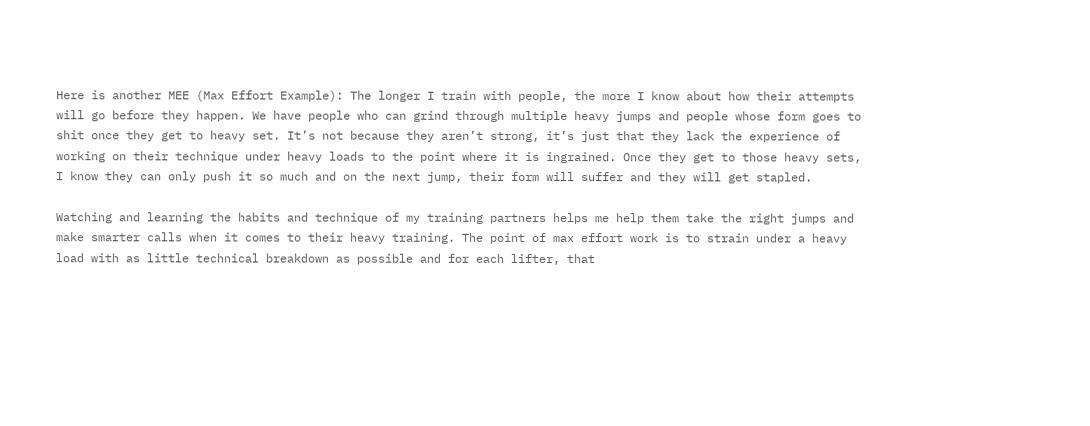Here is another MEE (Max Effort Example): The longer I train with people, the more I know about how their attempts will go before they happen. We have people who can grind through multiple heavy jumps and people whose form goes to shit once they get to heavy set. It’s not because they aren’t strong, it’s just that they lack the experience of working on their technique under heavy loads to the point where it is ingrained. Once they get to those heavy sets, I know they can only push it so much and on the next jump, their form will suffer and they will get stapled.

Watching and learning the habits and technique of my training partners helps me help them take the right jumps and make smarter calls when it comes to their heavy training. The point of max effort work is to strain under a heavy load with as little technical breakdown as possible and for each lifter, that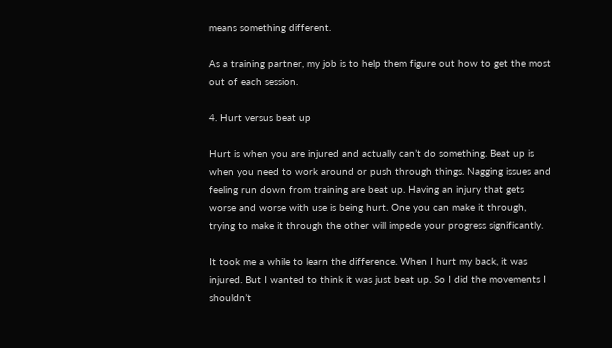means something different.

As a training partner, my job is to help them figure out how to get the most out of each session.

4. Hurt versus beat up

Hurt is when you are injured and actually can’t do something. Beat up is when you need to work around or push through things. Nagging issues and feeling run down from training are beat up. Having an injury that gets worse and worse with use is being hurt. One you can make it through, trying to make it through the other will impede your progress significantly.

It took me a while to learn the difference. When I hurt my back, it was injured. But I wanted to think it was just beat up. So I did the movements I shouldn’t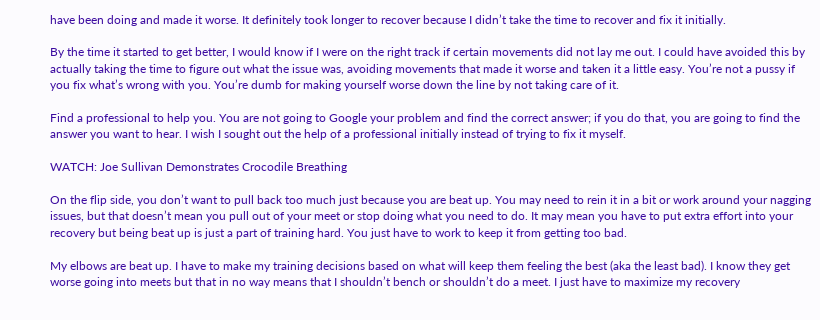have been doing and made it worse. It definitely took longer to recover because I didn’t take the time to recover and fix it initially.

By the time it started to get better, I would know if I were on the right track if certain movements did not lay me out. I could have avoided this by actually taking the time to figure out what the issue was, avoiding movements that made it worse and taken it a little easy. You’re not a pussy if you fix what’s wrong with you. You’re dumb for making yourself worse down the line by not taking care of it.

Find a professional to help you. You are not going to Google your problem and find the correct answer; if you do that, you are going to find the answer you want to hear. I wish I sought out the help of a professional initially instead of trying to fix it myself.

WATCH: Joe Sullivan Demonstrates Crocodile Breathing

On the flip side, you don’t want to pull back too much just because you are beat up. You may need to rein it in a bit or work around your nagging issues, but that doesn’t mean you pull out of your meet or stop doing what you need to do. It may mean you have to put extra effort into your recovery but being beat up is just a part of training hard. You just have to work to keep it from getting too bad.

My elbows are beat up. I have to make my training decisions based on what will keep them feeling the best (aka the least bad). I know they get worse going into meets but that in no way means that I shouldn’t bench or shouldn’t do a meet. I just have to maximize my recovery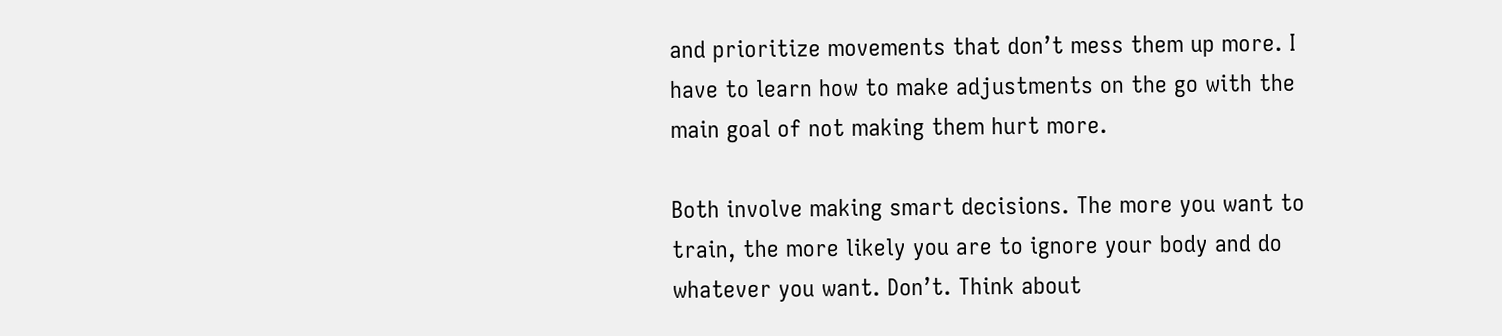and prioritize movements that don’t mess them up more. I have to learn how to make adjustments on the go with the main goal of not making them hurt more.

Both involve making smart decisions. The more you want to train, the more likely you are to ignore your body and do whatever you want. Don’t. Think about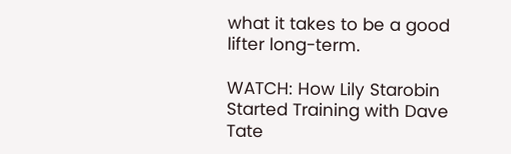what it takes to be a good lifter long-term.

WATCH: How Lily Starobin Started Training with Dave Tate